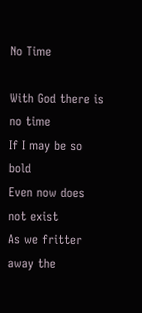No Time

With God there is no time
If I may be so bold
Even now does not exist
As we fritter away the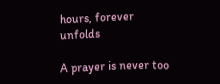hours, forever unfolds

A prayer is never too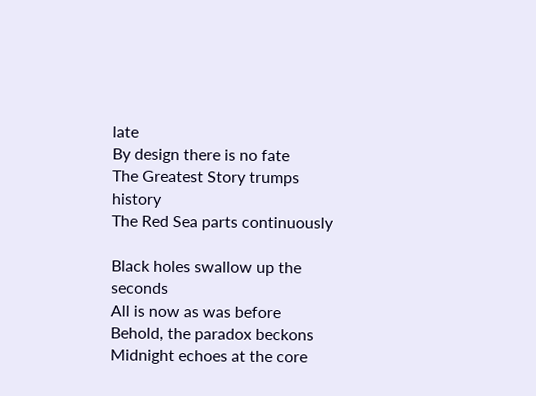late
By design there is no fate
The Greatest Story trumps history
The Red Sea parts continuously

Black holes swallow up the seconds
All is now as was before
Behold, the paradox beckons
Midnight echoes at the core